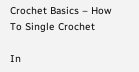Crochet Basics – How To Single Crochet

In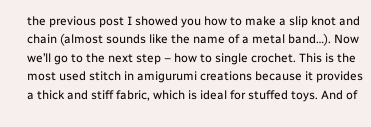the previous post I showed you how to make a slip knot and chain (almost sounds like the name of a metal band…). Now we’ll go to the next step – how to single crochet. This is the most used stitch in amigurumi creations because it provides a thick and stiff fabric, which is ideal for stuffed toys. And of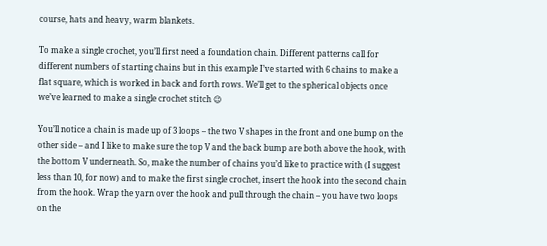course, hats and heavy, warm blankets.

To make a single crochet, you’ll first need a foundation chain. Different patterns call for different numbers of starting chains but in this example I’ve started with 6 chains to make a flat square, which is worked in back and forth rows. We’ll get to the spherical objects once we’ve learned to make a single crochet stitch 😉

You’ll notice a chain is made up of 3 loops – the two V shapes in the front and one bump on the other side – and I like to make sure the top V and the back bump are both above the hook, with the bottom V underneath. So, make the number of chains you’d like to practice with (I suggest less than 10, for now) and to make the first single crochet, insert the hook into the second chain from the hook. Wrap the yarn over the hook and pull through the chain – you have two loops on the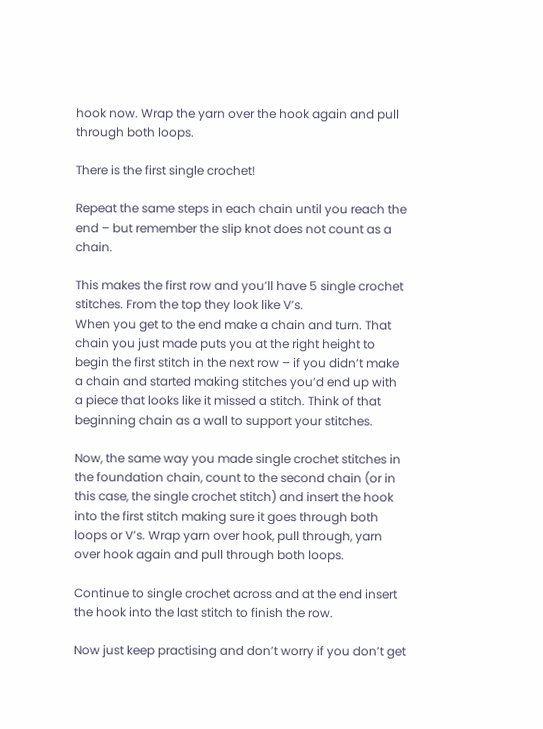hook now. Wrap the yarn over the hook again and pull through both loops.

There is the first single crochet!

Repeat the same steps in each chain until you reach the end – but remember the slip knot does not count as a chain.

This makes the first row and you’ll have 5 single crochet stitches. From the top they look like V’s.
When you get to the end make a chain and turn. That chain you just made puts you at the right height to begin the first stitch in the next row – if you didn’t make a chain and started making stitches you’d end up with a piece that looks like it missed a stitch. Think of that beginning chain as a wall to support your stitches.

Now, the same way you made single crochet stitches in the foundation chain, count to the second chain (or in this case, the single crochet stitch) and insert the hook into the first stitch making sure it goes through both loops or V’s. Wrap yarn over hook, pull through, yarn over hook again and pull through both loops.

Continue to single crochet across and at the end insert the hook into the last stitch to finish the row.

Now just keep practising and don’t worry if you don’t get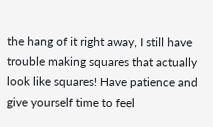the hang of it right away, I still have trouble making squares that actually look like squares! Have patience and give yourself time to feel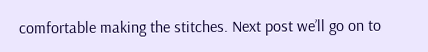comfortable making the stitches. Next post we’ll go on to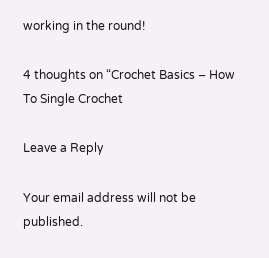working in the round!

4 thoughts on “Crochet Basics – How To Single Crochet

Leave a Reply

Your email address will not be published.